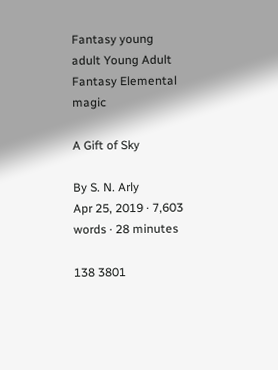Fantasy young adult Young Adult Fantasy Elemental magic

A Gift of Sky

By S. N. Arly
Apr 25, 2019 · 7,603 words · 28 minutes

138 3801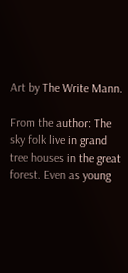Art by The Write Mann.

From the author: The sky folk live in grand tree houses in the great forest. Even as young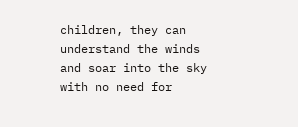children, they can understand the winds and soar into the sky with no need for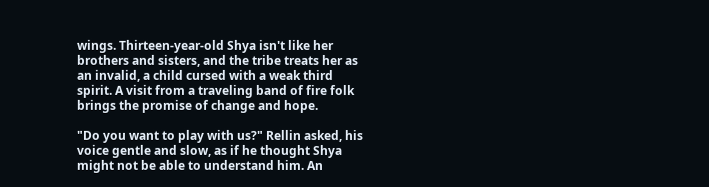wings. Thirteen-year-old Shya isn't like her brothers and sisters, and the tribe treats her as an invalid, a child cursed with a weak third spirit. A visit from a traveling band of fire folk brings the promise of change and hope.

"Do you want to play with us?" Rellin asked, his voice gentle and slow, as if he thought Shya might not be able to understand him. An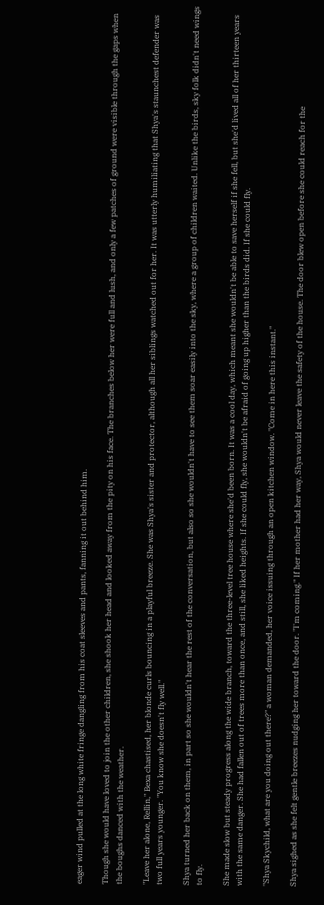eager wind pulled at the long white fringe dangling from his coat sleeves and pants, fanning it out behind him.

Though she would have loved to join the other children, she shook her head and looked away from the pity on his face. The branches below her were full and lush, and only a few patches of ground were visible through the gaps when the boughs danced with the weather.

"Leave her alone, Rellin," Bexa chastised, her blonde curls bouncing in a playful breeze. She was Shya's sister and protector, although all her siblings watched out for her. It was utterly humiliating that Shya's staunchest defender was two full years younger. "You know she doesn't fly well."

Shya turned her back on them, in part so she wouldn't hear the rest of the conversation, but also so she wouldn't have to see them soar easily into the sky, where a group of children waited. Unlike the birds, sky folk didn't need wings to fly.

She made slow but steady progress along the wide branch, toward the three-level tree house where she'd been born. It was a cool day, which meant she wouldn't be able to save herself if she fell, but she'd lived all of her thirteen years with the same danger. She had fallen out of trees more than once, and still, she liked heights. If she could fly, she wouldn't be afraid of going up higher than the birds did. If she could fly.

"Shya Skychild, what are you doing out there?" a woman demanded, her voice issuing through an open kitchen window. "Come in here this instant."

Shya sighed as she felt gentle breezes nudging her toward the door. "I'm coming." If her mother had her way, Shya would never leave the safety of the house. The door blew open before she could reach for the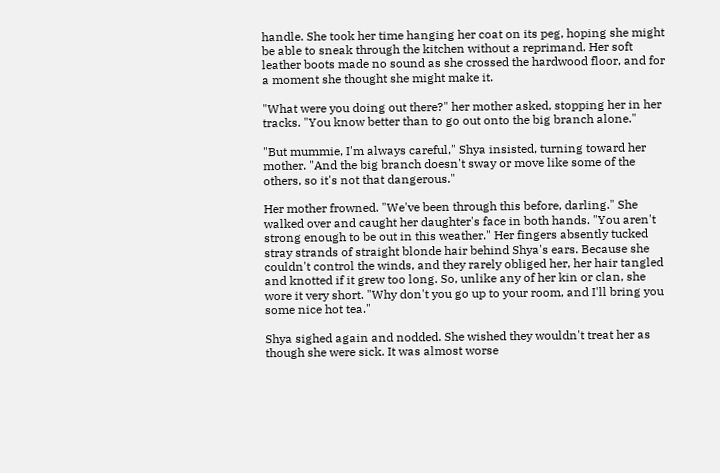handle. She took her time hanging her coat on its peg, hoping she might be able to sneak through the kitchen without a reprimand. Her soft leather boots made no sound as she crossed the hardwood floor, and for a moment she thought she might make it.

"What were you doing out there?" her mother asked, stopping her in her tracks. "You know better than to go out onto the big branch alone."

"But mummie, I'm always careful," Shya insisted, turning toward her mother. "And the big branch doesn't sway or move like some of the others, so it's not that dangerous."

Her mother frowned. "We've been through this before, darling." She walked over and caught her daughter's face in both hands. "You aren't strong enough to be out in this weather." Her fingers absently tucked stray strands of straight blonde hair behind Shya's ears. Because she couldn't control the winds, and they rarely obliged her, her hair tangled and knotted if it grew too long. So, unlike any of her kin or clan, she wore it very short. "Why don't you go up to your room, and I'll bring you some nice hot tea."

Shya sighed again and nodded. She wished they wouldn't treat her as though she were sick. It was almost worse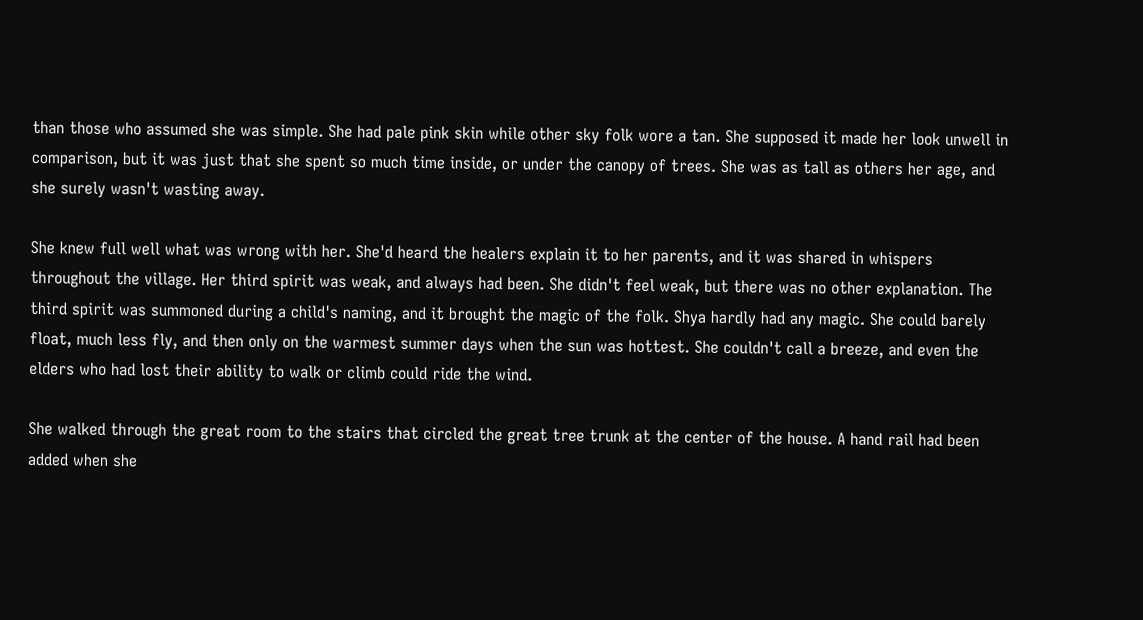than those who assumed she was simple. She had pale pink skin while other sky folk wore a tan. She supposed it made her look unwell in comparison, but it was just that she spent so much time inside, or under the canopy of trees. She was as tall as others her age, and she surely wasn't wasting away.

She knew full well what was wrong with her. She'd heard the healers explain it to her parents, and it was shared in whispers throughout the village. Her third spirit was weak, and always had been. She didn't feel weak, but there was no other explanation. The third spirit was summoned during a child's naming, and it brought the magic of the folk. Shya hardly had any magic. She could barely float, much less fly, and then only on the warmest summer days when the sun was hottest. She couldn't call a breeze, and even the elders who had lost their ability to walk or climb could ride the wind.

She walked through the great room to the stairs that circled the great tree trunk at the center of the house. A hand rail had been added when she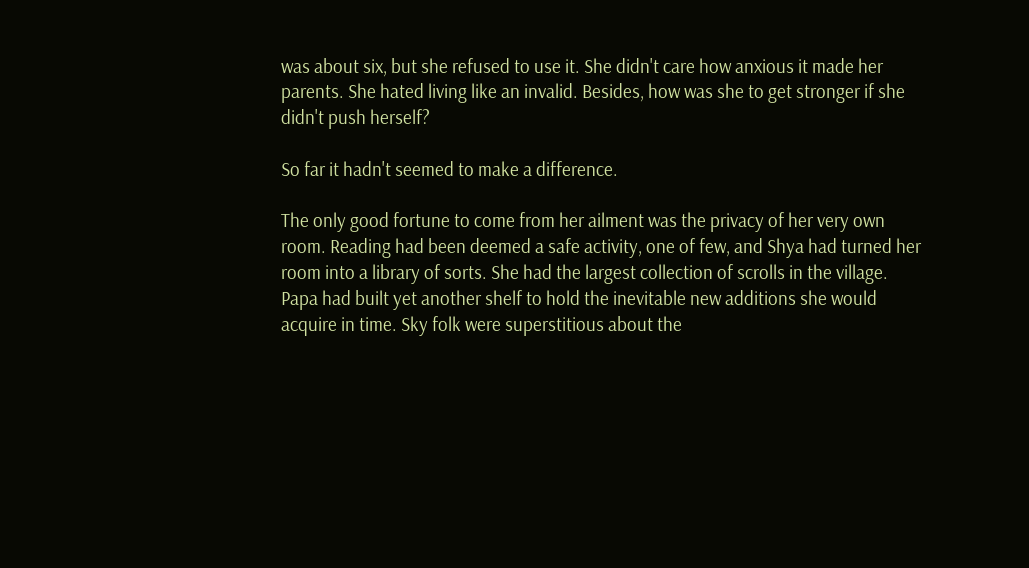was about six, but she refused to use it. She didn't care how anxious it made her parents. She hated living like an invalid. Besides, how was she to get stronger if she didn't push herself?

So far it hadn't seemed to make a difference.

The only good fortune to come from her ailment was the privacy of her very own room. Reading had been deemed a safe activity, one of few, and Shya had turned her room into a library of sorts. She had the largest collection of scrolls in the village. Papa had built yet another shelf to hold the inevitable new additions she would acquire in time. Sky folk were superstitious about the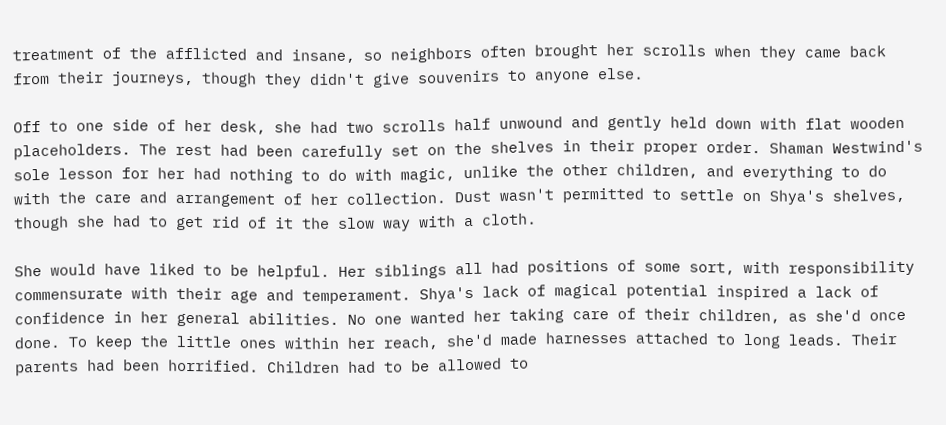treatment of the afflicted and insane, so neighbors often brought her scrolls when they came back from their journeys, though they didn't give souvenirs to anyone else.

Off to one side of her desk, she had two scrolls half unwound and gently held down with flat wooden placeholders. The rest had been carefully set on the shelves in their proper order. Shaman Westwind's sole lesson for her had nothing to do with magic, unlike the other children, and everything to do with the care and arrangement of her collection. Dust wasn't permitted to settle on Shya's shelves, though she had to get rid of it the slow way with a cloth.

She would have liked to be helpful. Her siblings all had positions of some sort, with responsibility commensurate with their age and temperament. Shya's lack of magical potential inspired a lack of confidence in her general abilities. No one wanted her taking care of their children, as she'd once done. To keep the little ones within her reach, she'd made harnesses attached to long leads. Their parents had been horrified. Children had to be allowed to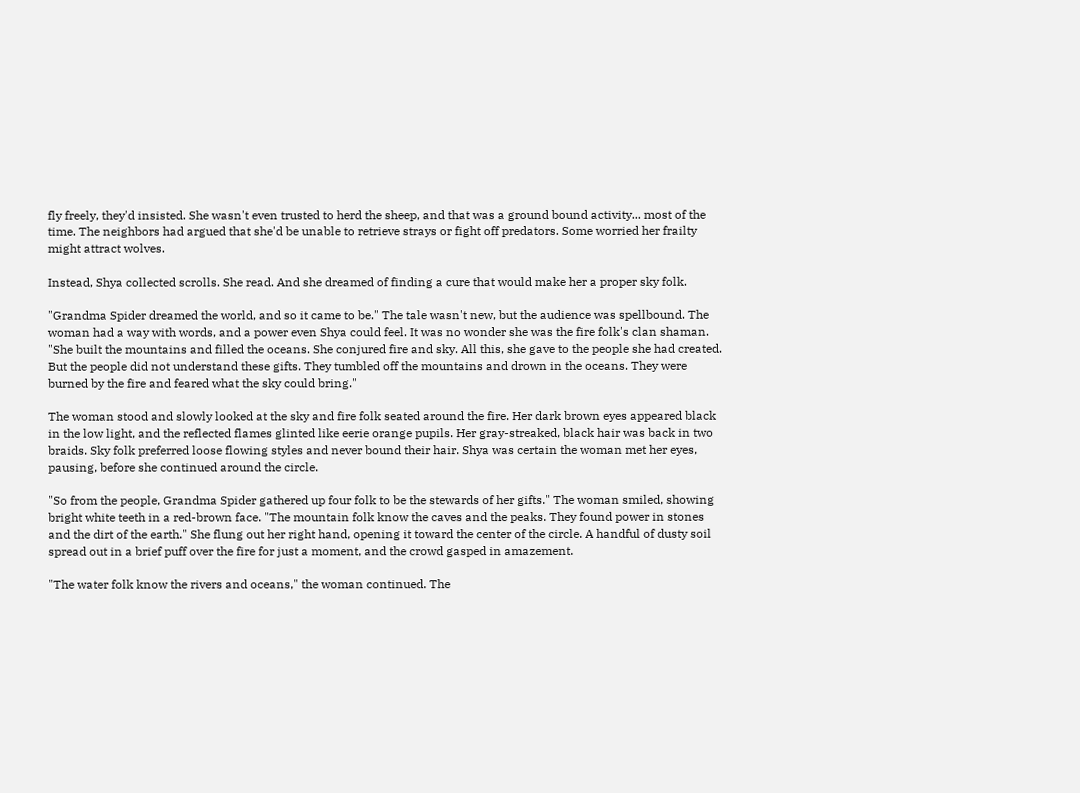fly freely, they'd insisted. She wasn't even trusted to herd the sheep, and that was a ground bound activity... most of the time. The neighbors had argued that she'd be unable to retrieve strays or fight off predators. Some worried her frailty might attract wolves.

Instead, Shya collected scrolls. She read. And she dreamed of finding a cure that would make her a proper sky folk.

"Grandma Spider dreamed the world, and so it came to be." The tale wasn't new, but the audience was spellbound. The woman had a way with words, and a power even Shya could feel. It was no wonder she was the fire folk's clan shaman. "She built the mountains and filled the oceans. She conjured fire and sky. All this, she gave to the people she had created. But the people did not understand these gifts. They tumbled off the mountains and drown in the oceans. They were burned by the fire and feared what the sky could bring."

The woman stood and slowly looked at the sky and fire folk seated around the fire. Her dark brown eyes appeared black in the low light, and the reflected flames glinted like eerie orange pupils. Her gray-streaked, black hair was back in two braids. Sky folk preferred loose flowing styles and never bound their hair. Shya was certain the woman met her eyes, pausing, before she continued around the circle.

"So from the people, Grandma Spider gathered up four folk to be the stewards of her gifts." The woman smiled, showing bright white teeth in a red-brown face. "The mountain folk know the caves and the peaks. They found power in stones and the dirt of the earth." She flung out her right hand, opening it toward the center of the circle. A handful of dusty soil spread out in a brief puff over the fire for just a moment, and the crowd gasped in amazement.

"The water folk know the rivers and oceans," the woman continued. The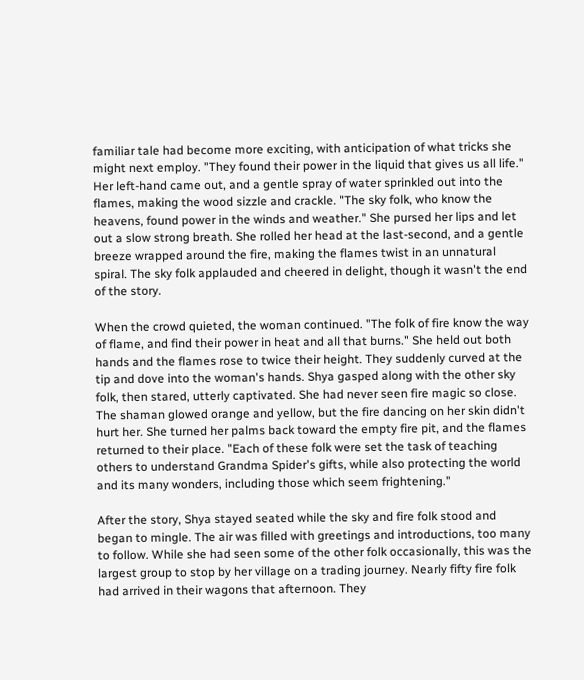familiar tale had become more exciting, with anticipation of what tricks she might next employ. "They found their power in the liquid that gives us all life." Her left-hand came out, and a gentle spray of water sprinkled out into the flames, making the wood sizzle and crackle. "The sky folk, who know the heavens, found power in the winds and weather." She pursed her lips and let out a slow strong breath. She rolled her head at the last-second, and a gentle breeze wrapped around the fire, making the flames twist in an unnatural spiral. The sky folk applauded and cheered in delight, though it wasn't the end of the story.

When the crowd quieted, the woman continued. "The folk of fire know the way of flame, and find their power in heat and all that burns." She held out both hands and the flames rose to twice their height. They suddenly curved at the tip and dove into the woman's hands. Shya gasped along with the other sky folk, then stared, utterly captivated. She had never seen fire magic so close. The shaman glowed orange and yellow, but the fire dancing on her skin didn't hurt her. She turned her palms back toward the empty fire pit, and the flames returned to their place. "Each of these folk were set the task of teaching others to understand Grandma Spider's gifts, while also protecting the world and its many wonders, including those which seem frightening."

After the story, Shya stayed seated while the sky and fire folk stood and began to mingle. The air was filled with greetings and introductions, too many to follow. While she had seen some of the other folk occasionally, this was the largest group to stop by her village on a trading journey. Nearly fifty fire folk had arrived in their wagons that afternoon. They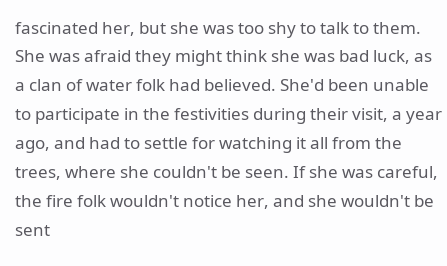fascinated her, but she was too shy to talk to them. She was afraid they might think she was bad luck, as a clan of water folk had believed. She'd been unable to participate in the festivities during their visit, a year ago, and had to settle for watching it all from the trees, where she couldn't be seen. If she was careful, the fire folk wouldn't notice her, and she wouldn't be sent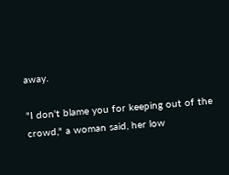away.

"I don't blame you for keeping out of the crowd," a woman said, her low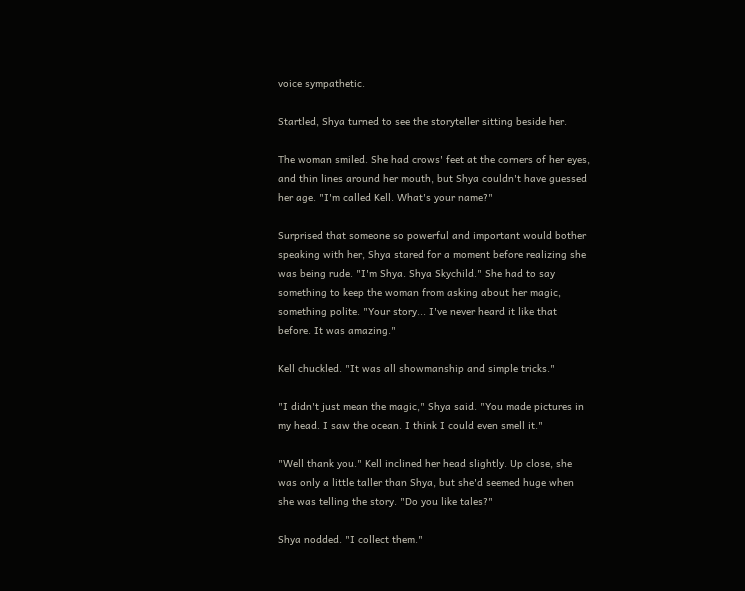voice sympathetic.

Startled, Shya turned to see the storyteller sitting beside her.

The woman smiled. She had crows' feet at the corners of her eyes, and thin lines around her mouth, but Shya couldn't have guessed her age. "I'm called Kell. What's your name?"

Surprised that someone so powerful and important would bother speaking with her, Shya stared for a moment before realizing she was being rude. "I'm Shya. Shya Skychild." She had to say something to keep the woman from asking about her magic, something polite. "Your story... I've never heard it like that before. It was amazing."

Kell chuckled. "It was all showmanship and simple tricks."

"I didn't just mean the magic," Shya said. "You made pictures in my head. I saw the ocean. I think I could even smell it."

"Well thank you." Kell inclined her head slightly. Up close, she was only a little taller than Shya, but she'd seemed huge when she was telling the story. "Do you like tales?"

Shya nodded. "I collect them."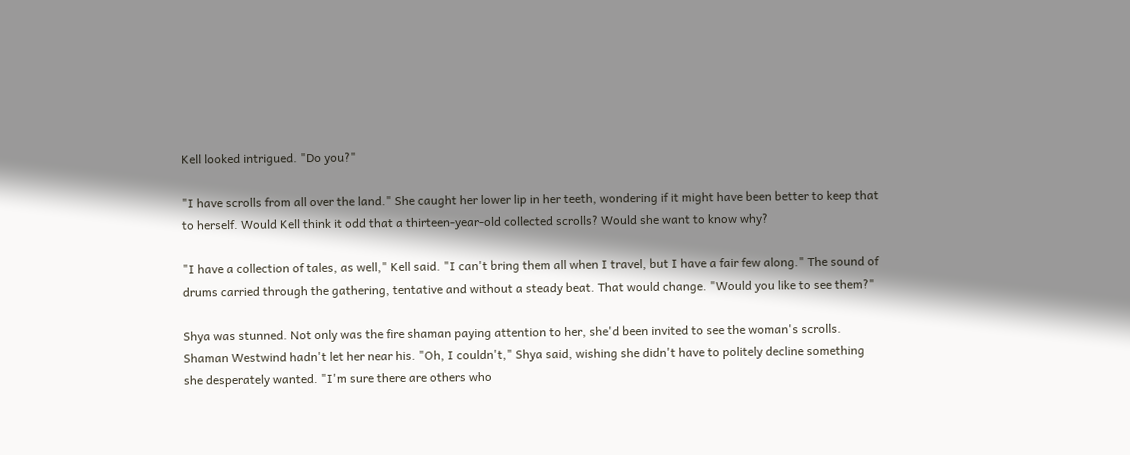Kell looked intrigued. "Do you?"

"I have scrolls from all over the land." She caught her lower lip in her teeth, wondering if it might have been better to keep that to herself. Would Kell think it odd that a thirteen-year-old collected scrolls? Would she want to know why?

"I have a collection of tales, as well," Kell said. "I can't bring them all when I travel, but I have a fair few along." The sound of drums carried through the gathering, tentative and without a steady beat. That would change. "Would you like to see them?"

Shya was stunned. Not only was the fire shaman paying attention to her, she'd been invited to see the woman's scrolls. Shaman Westwind hadn't let her near his. "Oh, I couldn't," Shya said, wishing she didn't have to politely decline something she desperately wanted. "I'm sure there are others who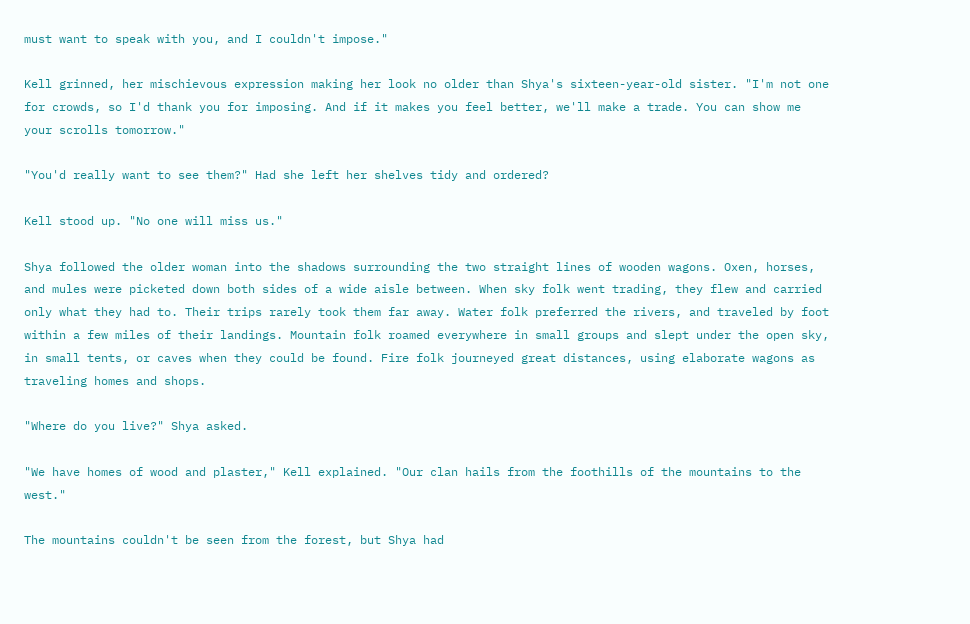must want to speak with you, and I couldn't impose."

Kell grinned, her mischievous expression making her look no older than Shya's sixteen-year-old sister. "I'm not one for crowds, so I'd thank you for imposing. And if it makes you feel better, we'll make a trade. You can show me your scrolls tomorrow."

"You'd really want to see them?" Had she left her shelves tidy and ordered?

Kell stood up. "No one will miss us."

Shya followed the older woman into the shadows surrounding the two straight lines of wooden wagons. Oxen, horses, and mules were picketed down both sides of a wide aisle between. When sky folk went trading, they flew and carried only what they had to. Their trips rarely took them far away. Water folk preferred the rivers, and traveled by foot within a few miles of their landings. Mountain folk roamed everywhere in small groups and slept under the open sky, in small tents, or caves when they could be found. Fire folk journeyed great distances, using elaborate wagons as traveling homes and shops.

"Where do you live?" Shya asked.

"We have homes of wood and plaster," Kell explained. "Our clan hails from the foothills of the mountains to the west."

The mountains couldn't be seen from the forest, but Shya had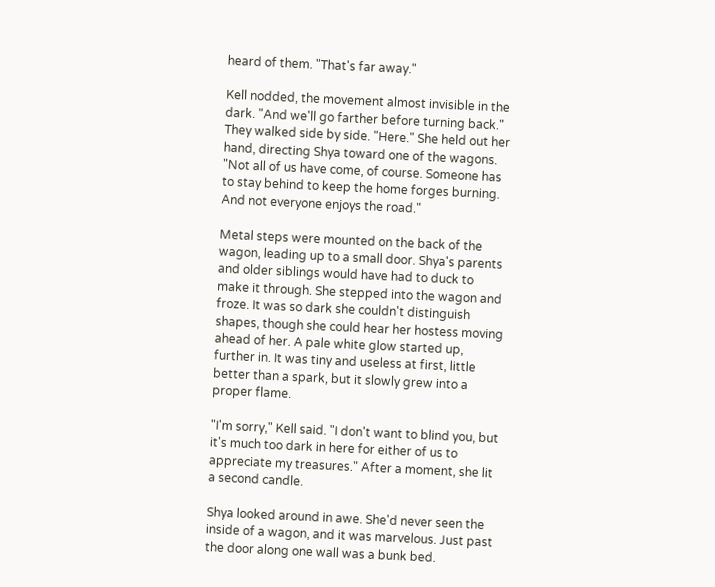heard of them. "That's far away."

Kell nodded, the movement almost invisible in the dark. "And we'll go farther before turning back." They walked side by side. "Here." She held out her hand, directing Shya toward one of the wagons. "Not all of us have come, of course. Someone has to stay behind to keep the home forges burning. And not everyone enjoys the road."

Metal steps were mounted on the back of the wagon, leading up to a small door. Shya's parents and older siblings would have had to duck to make it through. She stepped into the wagon and froze. It was so dark she couldn't distinguish shapes, though she could hear her hostess moving ahead of her. A pale white glow started up, further in. It was tiny and useless at first, little better than a spark, but it slowly grew into a proper flame.

"I'm sorry," Kell said. "I don't want to blind you, but it's much too dark in here for either of us to appreciate my treasures." After a moment, she lit a second candle.

Shya looked around in awe. She'd never seen the inside of a wagon, and it was marvelous. Just past the door along one wall was a bunk bed.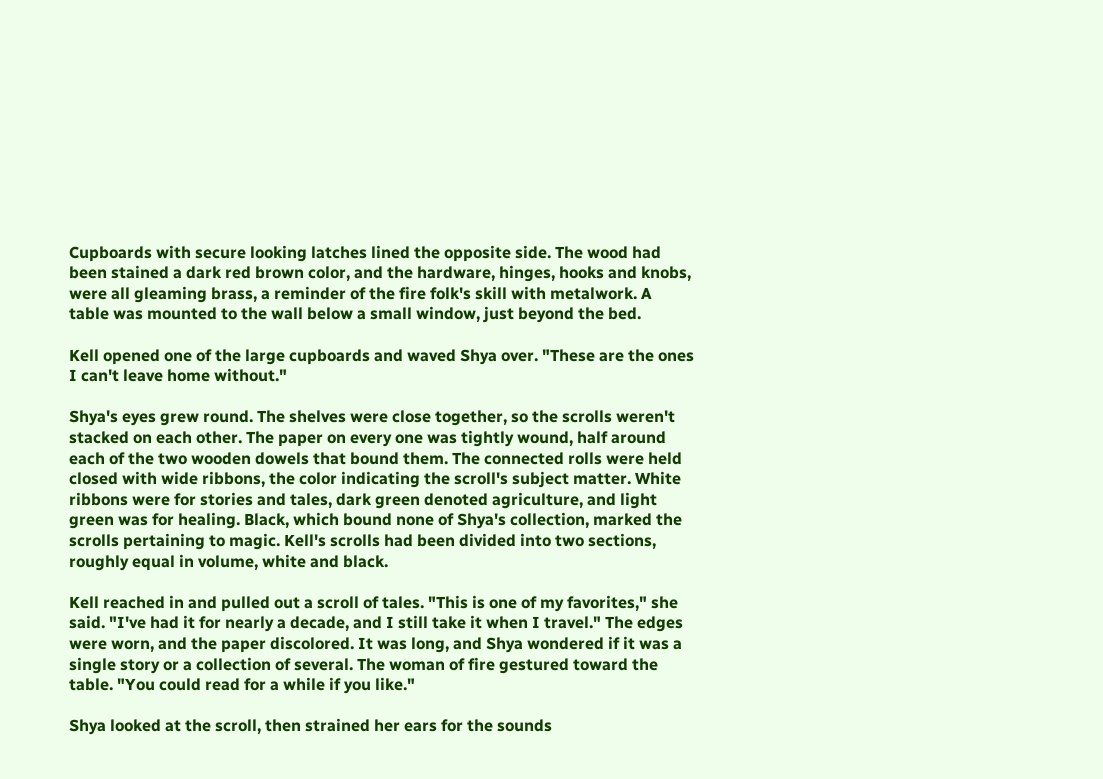Cupboards with secure looking latches lined the opposite side. The wood had been stained a dark red brown color, and the hardware, hinges, hooks and knobs, were all gleaming brass, a reminder of the fire folk's skill with metalwork. A table was mounted to the wall below a small window, just beyond the bed.

Kell opened one of the large cupboards and waved Shya over. "These are the ones I can't leave home without."

Shya's eyes grew round. The shelves were close together, so the scrolls weren't stacked on each other. The paper on every one was tightly wound, half around each of the two wooden dowels that bound them. The connected rolls were held closed with wide ribbons, the color indicating the scroll's subject matter. White ribbons were for stories and tales, dark green denoted agriculture, and light green was for healing. Black, which bound none of Shya's collection, marked the scrolls pertaining to magic. Kell's scrolls had been divided into two sections, roughly equal in volume, white and black.

Kell reached in and pulled out a scroll of tales. "This is one of my favorites," she said. "I've had it for nearly a decade, and I still take it when I travel." The edges were worn, and the paper discolored. It was long, and Shya wondered if it was a single story or a collection of several. The woman of fire gestured toward the table. "You could read for a while if you like."

Shya looked at the scroll, then strained her ears for the sounds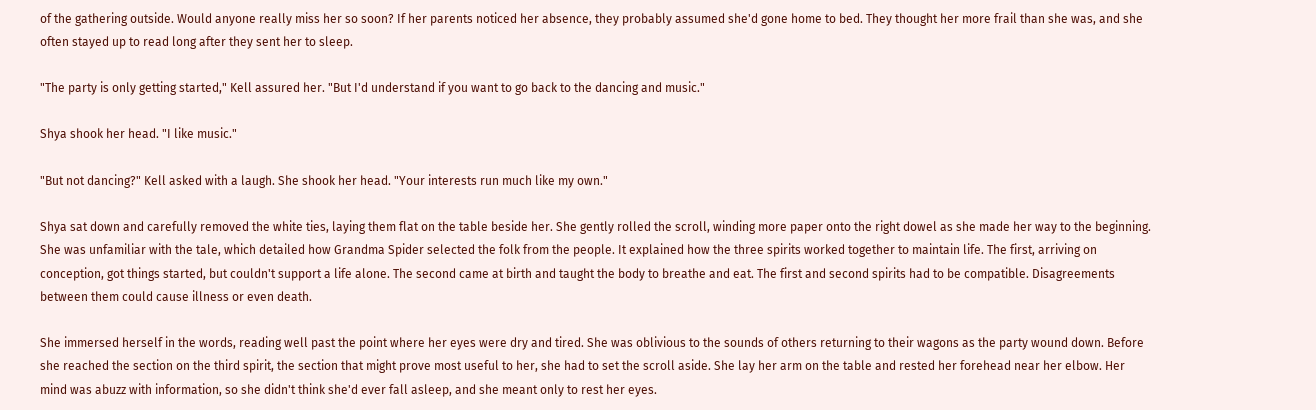of the gathering outside. Would anyone really miss her so soon? If her parents noticed her absence, they probably assumed she'd gone home to bed. They thought her more frail than she was, and she often stayed up to read long after they sent her to sleep.

"The party is only getting started," Kell assured her. "But I'd understand if you want to go back to the dancing and music."

Shya shook her head. "I like music."

"But not dancing?" Kell asked with a laugh. She shook her head. "Your interests run much like my own."

Shya sat down and carefully removed the white ties, laying them flat on the table beside her. She gently rolled the scroll, winding more paper onto the right dowel as she made her way to the beginning. She was unfamiliar with the tale, which detailed how Grandma Spider selected the folk from the people. It explained how the three spirits worked together to maintain life. The first, arriving on conception, got things started, but couldn't support a life alone. The second came at birth and taught the body to breathe and eat. The first and second spirits had to be compatible. Disagreements between them could cause illness or even death.

She immersed herself in the words, reading well past the point where her eyes were dry and tired. She was oblivious to the sounds of others returning to their wagons as the party wound down. Before she reached the section on the third spirit, the section that might prove most useful to her, she had to set the scroll aside. She lay her arm on the table and rested her forehead near her elbow. Her mind was abuzz with information, so she didn't think she'd ever fall asleep, and she meant only to rest her eyes.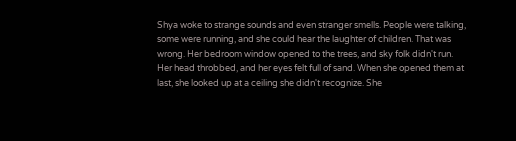Shya woke to strange sounds and even stranger smells. People were talking, some were running, and she could hear the laughter of children. That was wrong. Her bedroom window opened to the trees, and sky folk didn't run. Her head throbbed, and her eyes felt full of sand. When she opened them at last, she looked up at a ceiling she didn't recognize. She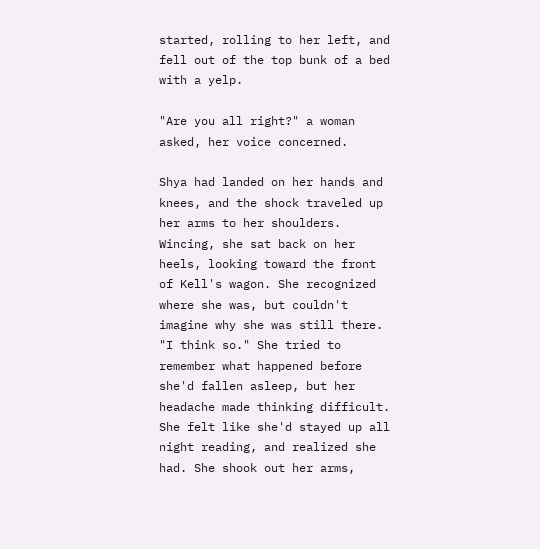started, rolling to her left, and fell out of the top bunk of a bed with a yelp.

"Are you all right?" a woman asked, her voice concerned.

Shya had landed on her hands and knees, and the shock traveled up her arms to her shoulders. Wincing, she sat back on her heels, looking toward the front of Kell's wagon. She recognized where she was, but couldn't imagine why she was still there. "I think so." She tried to remember what happened before she'd fallen asleep, but her headache made thinking difficult. She felt like she'd stayed up all night reading, and realized she had. She shook out her arms,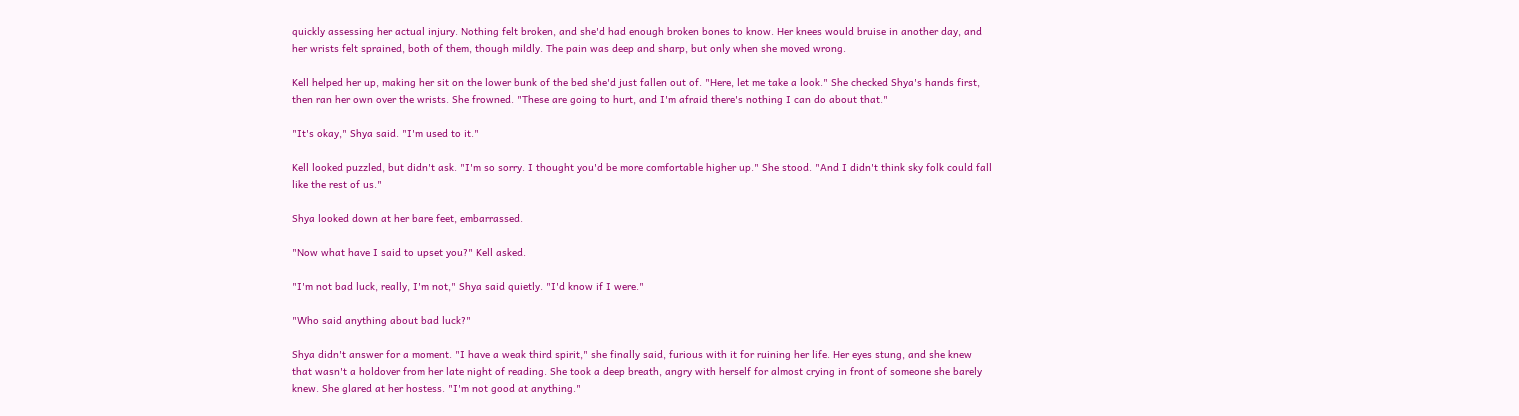quickly assessing her actual injury. Nothing felt broken, and she'd had enough broken bones to know. Her knees would bruise in another day, and her wrists felt sprained, both of them, though mildly. The pain was deep and sharp, but only when she moved wrong.

Kell helped her up, making her sit on the lower bunk of the bed she'd just fallen out of. "Here, let me take a look." She checked Shya's hands first, then ran her own over the wrists. She frowned. "These are going to hurt, and I'm afraid there's nothing I can do about that."

"It's okay," Shya said. "I'm used to it."

Kell looked puzzled, but didn't ask. "I'm so sorry. I thought you'd be more comfortable higher up." She stood. "And I didn't think sky folk could fall like the rest of us."

Shya looked down at her bare feet, embarrassed.

"Now what have I said to upset you?" Kell asked.

"I'm not bad luck, really, I'm not," Shya said quietly. "I'd know if I were."

"Who said anything about bad luck?"

Shya didn't answer for a moment. "I have a weak third spirit," she finally said, furious with it for ruining her life. Her eyes stung, and she knew that wasn't a holdover from her late night of reading. She took a deep breath, angry with herself for almost crying in front of someone she barely knew. She glared at her hostess. "I'm not good at anything."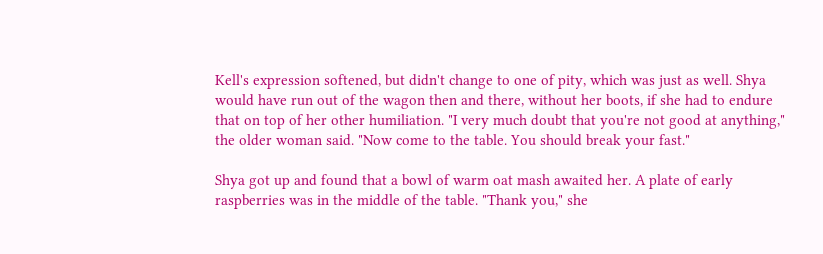Kell's expression softened, but didn't change to one of pity, which was just as well. Shya would have run out of the wagon then and there, without her boots, if she had to endure that on top of her other humiliation. "I very much doubt that you're not good at anything," the older woman said. "Now come to the table. You should break your fast."

Shya got up and found that a bowl of warm oat mash awaited her. A plate of early raspberries was in the middle of the table. "Thank you," she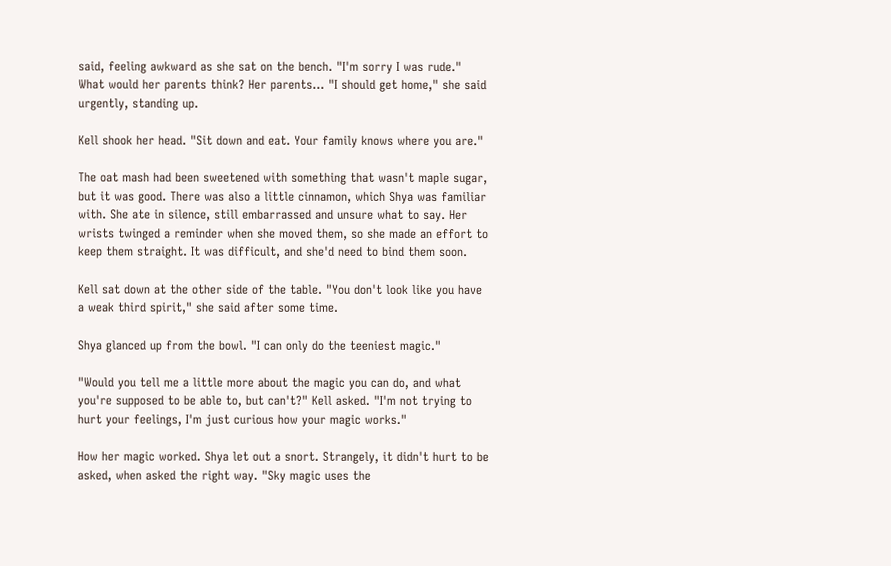said, feeling awkward as she sat on the bench. "I'm sorry I was rude." What would her parents think? Her parents... "I should get home," she said urgently, standing up.

Kell shook her head. "Sit down and eat. Your family knows where you are."

The oat mash had been sweetened with something that wasn't maple sugar, but it was good. There was also a little cinnamon, which Shya was familiar with. She ate in silence, still embarrassed and unsure what to say. Her wrists twinged a reminder when she moved them, so she made an effort to keep them straight. It was difficult, and she'd need to bind them soon.

Kell sat down at the other side of the table. "You don't look like you have a weak third spirit," she said after some time.

Shya glanced up from the bowl. "I can only do the teeniest magic."

"Would you tell me a little more about the magic you can do, and what you're supposed to be able to, but can't?" Kell asked. "I'm not trying to hurt your feelings, I'm just curious how your magic works."

How her magic worked. Shya let out a snort. Strangely, it didn't hurt to be asked, when asked the right way. "Sky magic uses the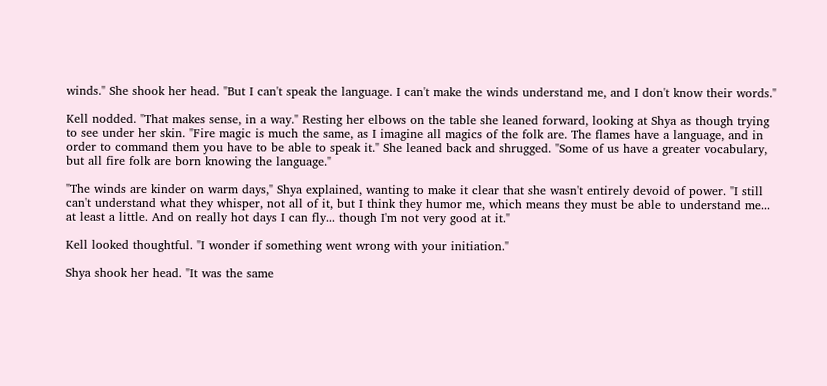winds." She shook her head. "But I can't speak the language. I can't make the winds understand me, and I don't know their words."

Kell nodded. "That makes sense, in a way." Resting her elbows on the table she leaned forward, looking at Shya as though trying to see under her skin. "Fire magic is much the same, as I imagine all magics of the folk are. The flames have a language, and in order to command them you have to be able to speak it." She leaned back and shrugged. "Some of us have a greater vocabulary, but all fire folk are born knowing the language."

"The winds are kinder on warm days," Shya explained, wanting to make it clear that she wasn't entirely devoid of power. "I still can't understand what they whisper, not all of it, but I think they humor me, which means they must be able to understand me... at least a little. And on really hot days I can fly... though I'm not very good at it."

Kell looked thoughtful. "I wonder if something went wrong with your initiation."

Shya shook her head. "It was the same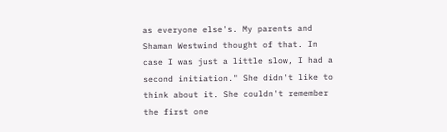as everyone else's. My parents and Shaman Westwind thought of that. In case I was just a little slow, I had a second initiation." She didn't like to think about it. She couldn't remember the first one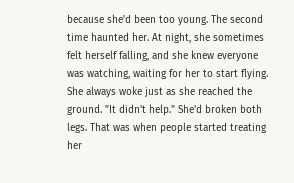because she'd been too young. The second time haunted her. At night, she sometimes felt herself falling, and she knew everyone was watching, waiting for her to start flying. She always woke just as she reached the ground. "It didn't help." She'd broken both legs. That was when people started treating her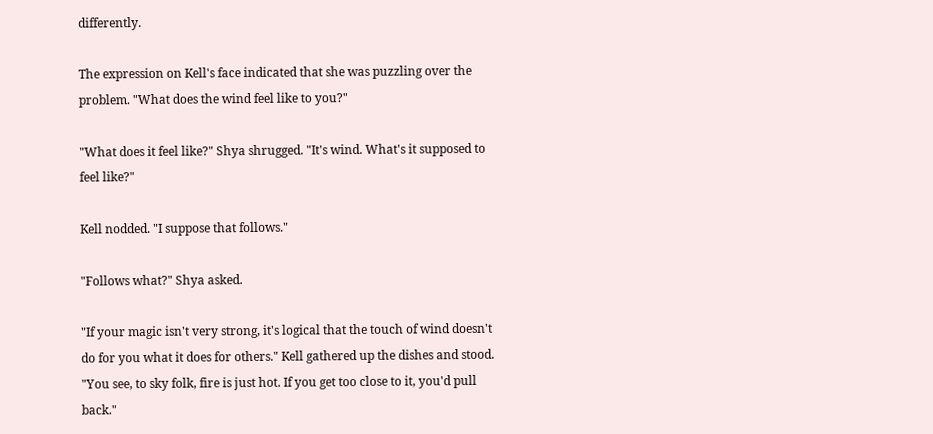differently.

The expression on Kell's face indicated that she was puzzling over the problem. "What does the wind feel like to you?"

"What does it feel like?" Shya shrugged. "It's wind. What's it supposed to feel like?"

Kell nodded. "I suppose that follows."

"Follows what?" Shya asked.

"If your magic isn't very strong, it's logical that the touch of wind doesn't do for you what it does for others." Kell gathered up the dishes and stood. "You see, to sky folk, fire is just hot. If you get too close to it, you'd pull back."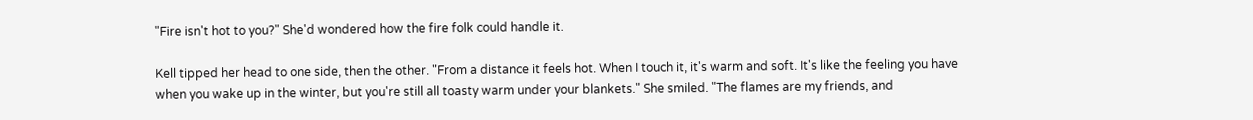"Fire isn't hot to you?" She'd wondered how the fire folk could handle it.

Kell tipped her head to one side, then the other. "From a distance it feels hot. When I touch it, it's warm and soft. It's like the feeling you have when you wake up in the winter, but you're still all toasty warm under your blankets." She smiled. "The flames are my friends, and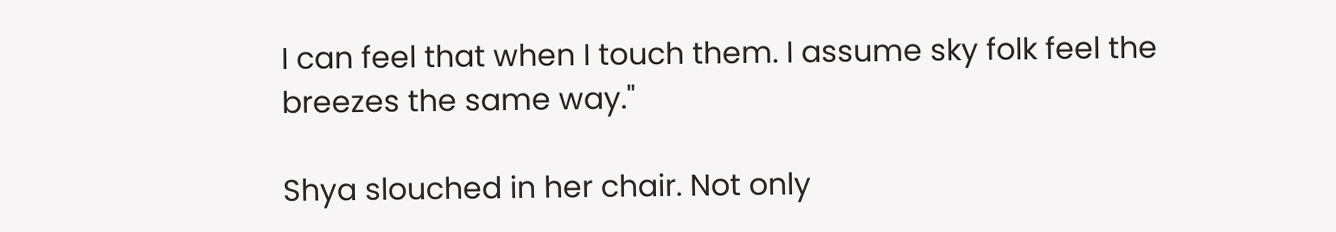I can feel that when I touch them. I assume sky folk feel the breezes the same way."

Shya slouched in her chair. Not only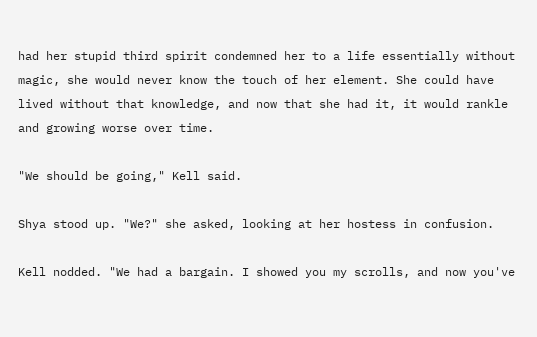had her stupid third spirit condemned her to a life essentially without magic, she would never know the touch of her element. She could have lived without that knowledge, and now that she had it, it would rankle and growing worse over time.

"We should be going," Kell said.

Shya stood up. "We?" she asked, looking at her hostess in confusion.

Kell nodded. "We had a bargain. I showed you my scrolls, and now you've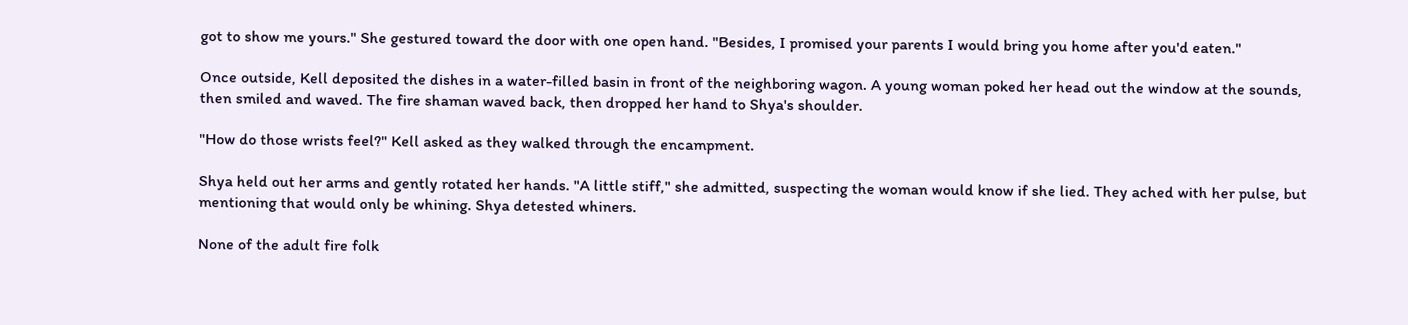got to show me yours." She gestured toward the door with one open hand. "Besides, I promised your parents I would bring you home after you'd eaten."

Once outside, Kell deposited the dishes in a water-filled basin in front of the neighboring wagon. A young woman poked her head out the window at the sounds, then smiled and waved. The fire shaman waved back, then dropped her hand to Shya's shoulder.

"How do those wrists feel?" Kell asked as they walked through the encampment.

Shya held out her arms and gently rotated her hands. "A little stiff," she admitted, suspecting the woman would know if she lied. They ached with her pulse, but mentioning that would only be whining. Shya detested whiners.

None of the adult fire folk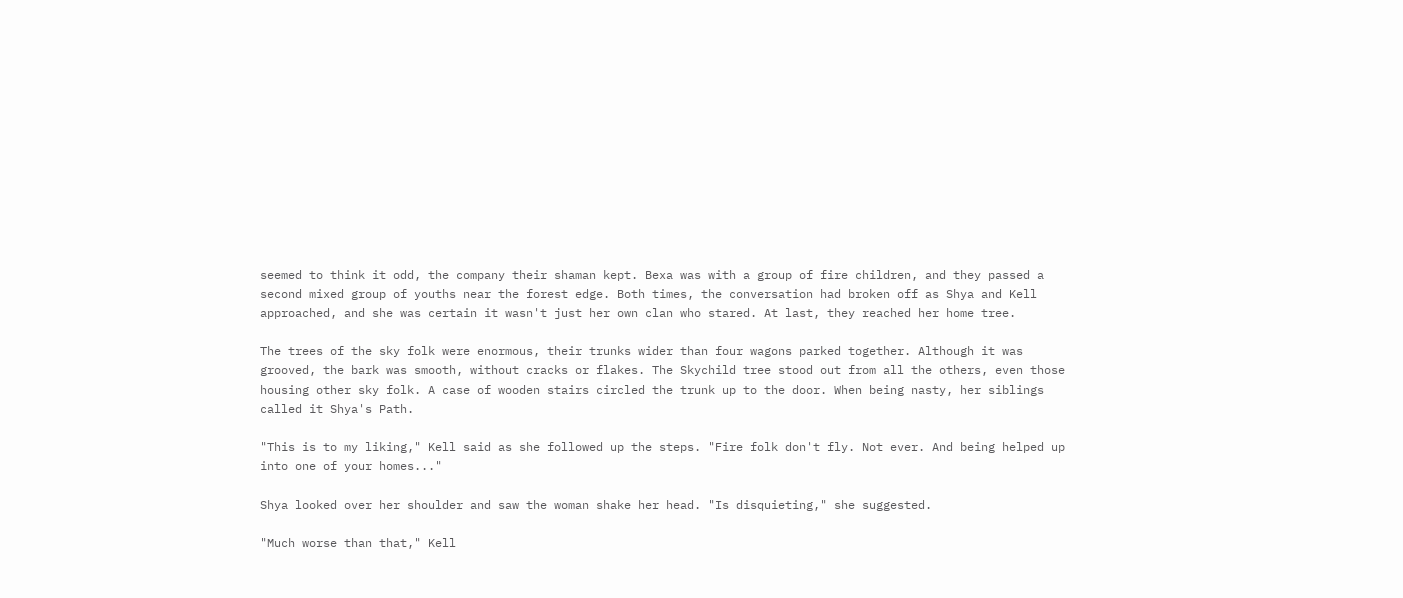seemed to think it odd, the company their shaman kept. Bexa was with a group of fire children, and they passed a second mixed group of youths near the forest edge. Both times, the conversation had broken off as Shya and Kell approached, and she was certain it wasn't just her own clan who stared. At last, they reached her home tree.

The trees of the sky folk were enormous, their trunks wider than four wagons parked together. Although it was grooved, the bark was smooth, without cracks or flakes. The Skychild tree stood out from all the others, even those housing other sky folk. A case of wooden stairs circled the trunk up to the door. When being nasty, her siblings called it Shya's Path.

"This is to my liking," Kell said as she followed up the steps. "Fire folk don't fly. Not ever. And being helped up into one of your homes..."

Shya looked over her shoulder and saw the woman shake her head. "Is disquieting," she suggested.

"Much worse than that," Kell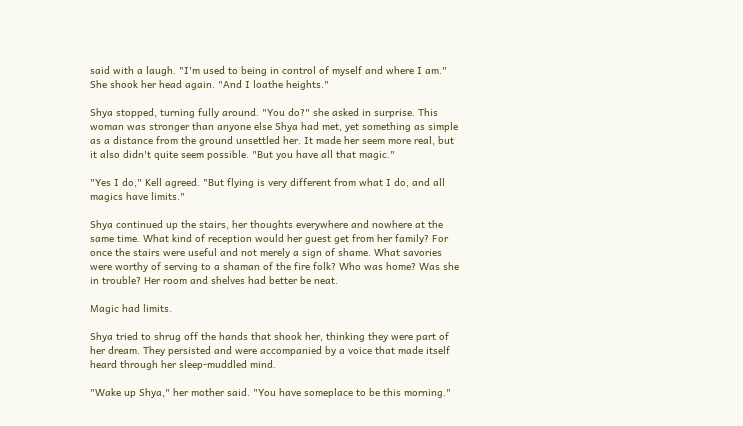said with a laugh. "I'm used to being in control of myself and where I am." She shook her head again. "And I loathe heights."

Shya stopped, turning fully around. "You do?" she asked in surprise. This woman was stronger than anyone else Shya had met, yet something as simple as a distance from the ground unsettled her. It made her seem more real, but it also didn't quite seem possible. "But you have all that magic."

"Yes I do," Kell agreed. "But flying is very different from what I do, and all magics have limits."

Shya continued up the stairs, her thoughts everywhere and nowhere at the same time. What kind of reception would her guest get from her family? For once the stairs were useful and not merely a sign of shame. What savories were worthy of serving to a shaman of the fire folk? Who was home? Was she in trouble? Her room and shelves had better be neat.

Magic had limits.

Shya tried to shrug off the hands that shook her, thinking they were part of her dream. They persisted and were accompanied by a voice that made itself heard through her sleep-muddled mind.

"Wake up Shya," her mother said. "You have someplace to be this morning."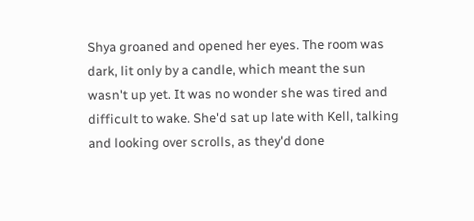Shya groaned and opened her eyes. The room was dark, lit only by a candle, which meant the sun wasn't up yet. It was no wonder she was tired and difficult to wake. She'd sat up late with Kell, talking and looking over scrolls, as they'd done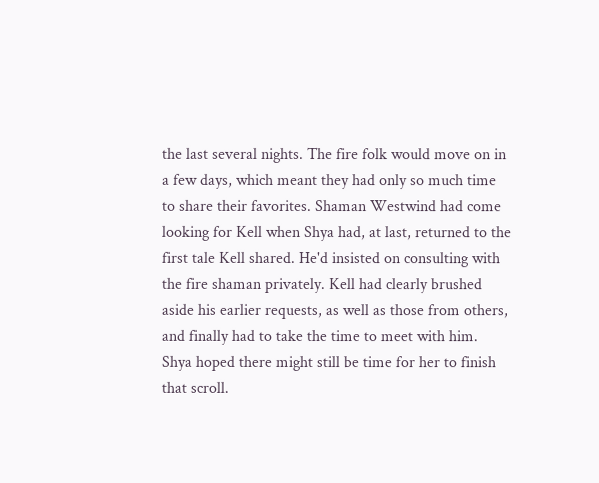the last several nights. The fire folk would move on in a few days, which meant they had only so much time to share their favorites. Shaman Westwind had come looking for Kell when Shya had, at last, returned to the first tale Kell shared. He'd insisted on consulting with the fire shaman privately. Kell had clearly brushed aside his earlier requests, as well as those from others, and finally had to take the time to meet with him. Shya hoped there might still be time for her to finish that scroll.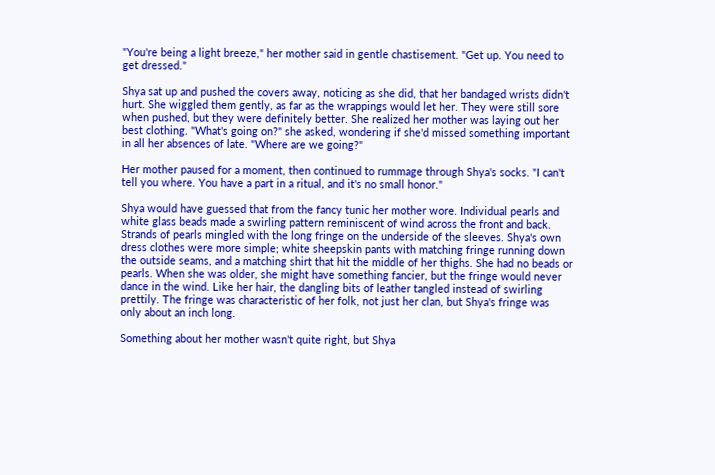"You're being a light breeze," her mother said in gentle chastisement. "Get up. You need to get dressed."

Shya sat up and pushed the covers away, noticing as she did, that her bandaged wrists didn't hurt. She wiggled them gently, as far as the wrappings would let her. They were still sore when pushed, but they were definitely better. She realized her mother was laying out her best clothing. "What's going on?" she asked, wondering if she'd missed something important in all her absences of late. "Where are we going?"

Her mother paused for a moment, then continued to rummage through Shya's socks. "I can't tell you where. You have a part in a ritual, and it's no small honor."

Shya would have guessed that from the fancy tunic her mother wore. Individual pearls and white glass beads made a swirling pattern reminiscent of wind across the front and back. Strands of pearls mingled with the long fringe on the underside of the sleeves. Shya's own dress clothes were more simple; white sheepskin pants with matching fringe running down the outside seams, and a matching shirt that hit the middle of her thighs. She had no beads or pearls. When she was older, she might have something fancier, but the fringe would never dance in the wind. Like her hair, the dangling bits of leather tangled instead of swirling prettily. The fringe was characteristic of her folk, not just her clan, but Shya's fringe was only about an inch long.

Something about her mother wasn't quite right, but Shya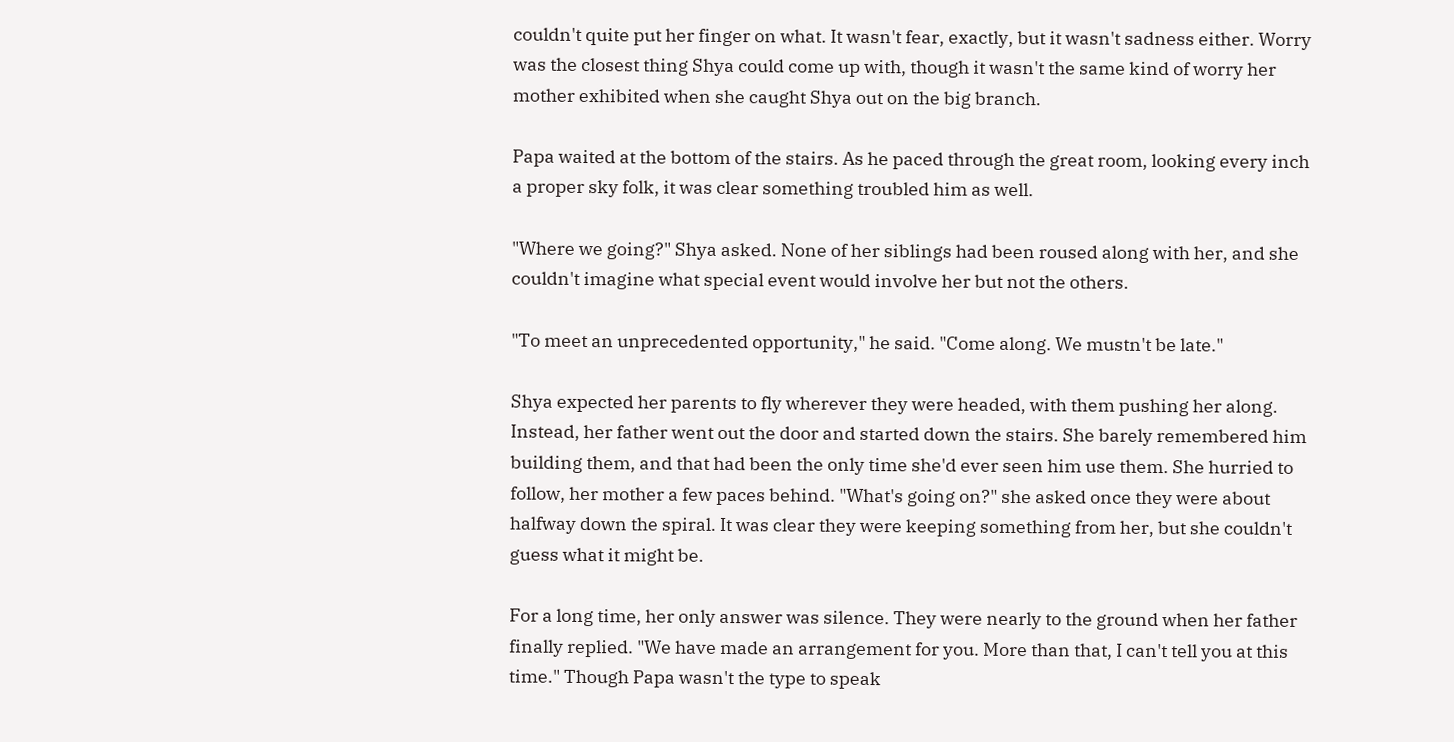couldn't quite put her finger on what. It wasn't fear, exactly, but it wasn't sadness either. Worry was the closest thing Shya could come up with, though it wasn't the same kind of worry her mother exhibited when she caught Shya out on the big branch.

Papa waited at the bottom of the stairs. As he paced through the great room, looking every inch a proper sky folk, it was clear something troubled him as well.

"Where we going?" Shya asked. None of her siblings had been roused along with her, and she couldn't imagine what special event would involve her but not the others.

"To meet an unprecedented opportunity," he said. "Come along. We mustn't be late."

Shya expected her parents to fly wherever they were headed, with them pushing her along. Instead, her father went out the door and started down the stairs. She barely remembered him building them, and that had been the only time she'd ever seen him use them. She hurried to follow, her mother a few paces behind. "What's going on?" she asked once they were about halfway down the spiral. It was clear they were keeping something from her, but she couldn't guess what it might be.

For a long time, her only answer was silence. They were nearly to the ground when her father finally replied. "We have made an arrangement for you. More than that, I can't tell you at this time." Though Papa wasn't the type to speak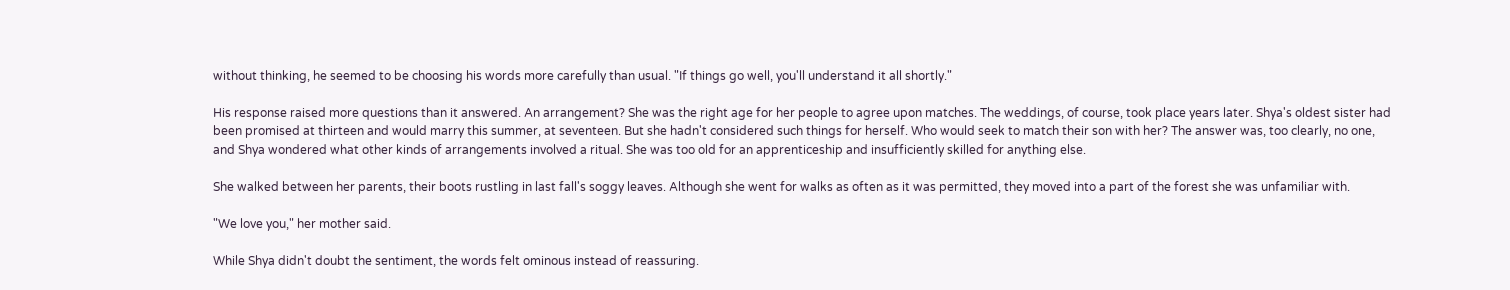without thinking, he seemed to be choosing his words more carefully than usual. "If things go well, you'll understand it all shortly."

His response raised more questions than it answered. An arrangement? She was the right age for her people to agree upon matches. The weddings, of course, took place years later. Shya's oldest sister had been promised at thirteen and would marry this summer, at seventeen. But she hadn't considered such things for herself. Who would seek to match their son with her? The answer was, too clearly, no one, and Shya wondered what other kinds of arrangements involved a ritual. She was too old for an apprenticeship and insufficiently skilled for anything else.

She walked between her parents, their boots rustling in last fall's soggy leaves. Although she went for walks as often as it was permitted, they moved into a part of the forest she was unfamiliar with.

"We love you," her mother said.

While Shya didn't doubt the sentiment, the words felt ominous instead of reassuring.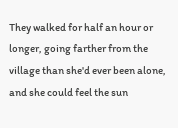They walked for half an hour or longer, going farther from the village than she'd ever been alone, and she could feel the sun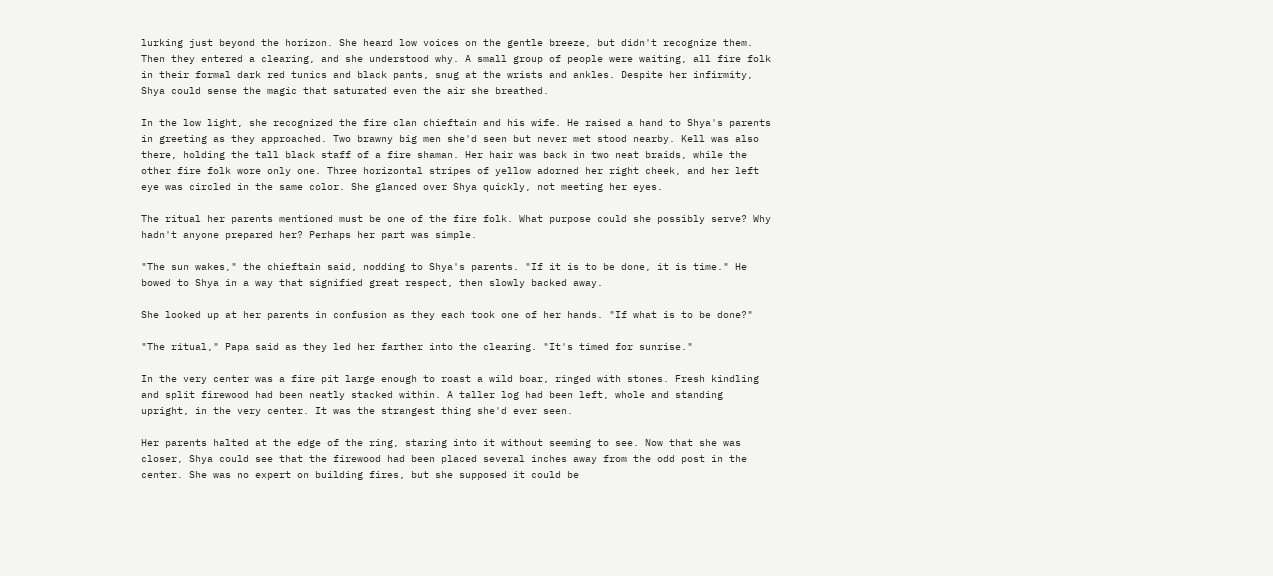lurking just beyond the horizon. She heard low voices on the gentle breeze, but didn't recognize them. Then they entered a clearing, and she understood why. A small group of people were waiting, all fire folk in their formal dark red tunics and black pants, snug at the wrists and ankles. Despite her infirmity, Shya could sense the magic that saturated even the air she breathed.

In the low light, she recognized the fire clan chieftain and his wife. He raised a hand to Shya's parents in greeting as they approached. Two brawny big men she'd seen but never met stood nearby. Kell was also there, holding the tall black staff of a fire shaman. Her hair was back in two neat braids, while the other fire folk wore only one. Three horizontal stripes of yellow adorned her right cheek, and her left eye was circled in the same color. She glanced over Shya quickly, not meeting her eyes.

The ritual her parents mentioned must be one of the fire folk. What purpose could she possibly serve? Why hadn't anyone prepared her? Perhaps her part was simple.

"The sun wakes," the chieftain said, nodding to Shya's parents. "If it is to be done, it is time." He bowed to Shya in a way that signified great respect, then slowly backed away.

She looked up at her parents in confusion as they each took one of her hands. "If what is to be done?"

"The ritual," Papa said as they led her farther into the clearing. "It's timed for sunrise."

In the very center was a fire pit large enough to roast a wild boar, ringed with stones. Fresh kindling and split firewood had been neatly stacked within. A taller log had been left, whole and standing upright, in the very center. It was the strangest thing she'd ever seen.

Her parents halted at the edge of the ring, staring into it without seeming to see. Now that she was closer, Shya could see that the firewood had been placed several inches away from the odd post in the center. She was no expert on building fires, but she supposed it could be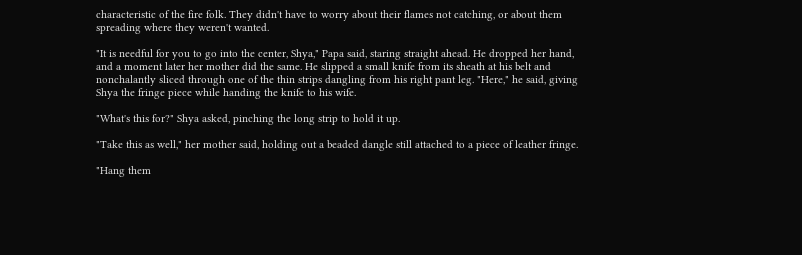characteristic of the fire folk. They didn't have to worry about their flames not catching, or about them spreading where they weren't wanted.

"It is needful for you to go into the center, Shya," Papa said, staring straight ahead. He dropped her hand, and a moment later her mother did the same. He slipped a small knife from its sheath at his belt and nonchalantly sliced through one of the thin strips dangling from his right pant leg. "Here," he said, giving Shya the fringe piece while handing the knife to his wife.

"What's this for?" Shya asked, pinching the long strip to hold it up.

"Take this as well," her mother said, holding out a beaded dangle still attached to a piece of leather fringe.

"Hang them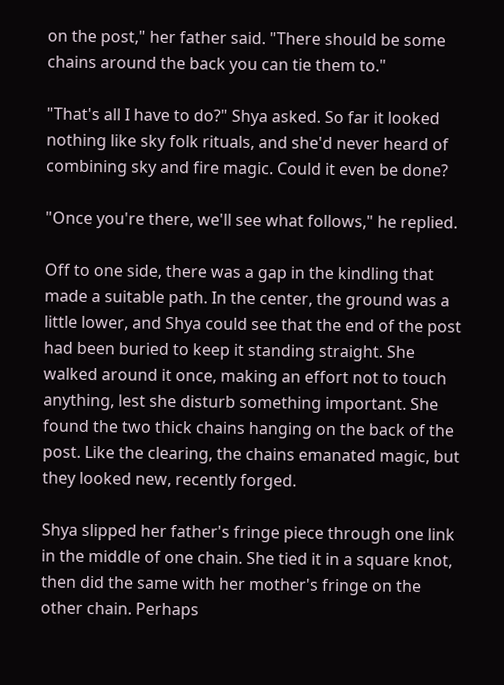on the post," her father said. "There should be some chains around the back you can tie them to."

"That's all I have to do?" Shya asked. So far it looked nothing like sky folk rituals, and she'd never heard of combining sky and fire magic. Could it even be done?

"Once you're there, we'll see what follows," he replied.

Off to one side, there was a gap in the kindling that made a suitable path. In the center, the ground was a little lower, and Shya could see that the end of the post had been buried to keep it standing straight. She walked around it once, making an effort not to touch anything, lest she disturb something important. She found the two thick chains hanging on the back of the post. Like the clearing, the chains emanated magic, but they looked new, recently forged.

Shya slipped her father's fringe piece through one link in the middle of one chain. She tied it in a square knot, then did the same with her mother's fringe on the other chain. Perhaps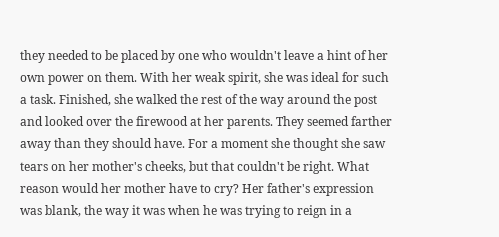they needed to be placed by one who wouldn't leave a hint of her own power on them. With her weak spirit, she was ideal for such a task. Finished, she walked the rest of the way around the post and looked over the firewood at her parents. They seemed farther away than they should have. For a moment she thought she saw tears on her mother's cheeks, but that couldn't be right. What reason would her mother have to cry? Her father's expression was blank, the way it was when he was trying to reign in a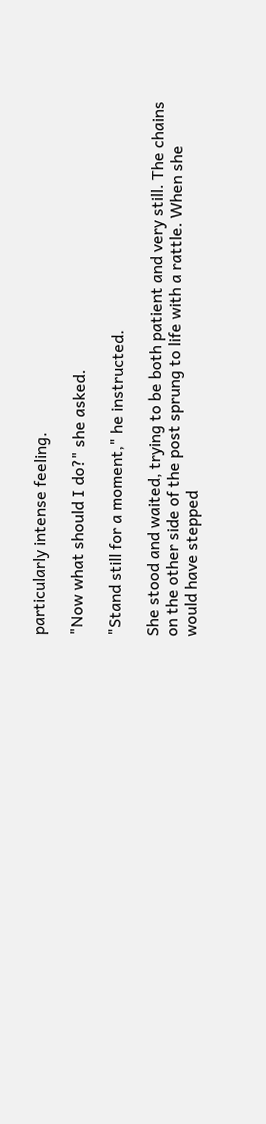particularly intense feeling.

"Now what should I do?" she asked.

"Stand still for a moment," he instructed.

She stood and waited, trying to be both patient and very still. The chains on the other side of the post sprung to life with a rattle. When she would have stepped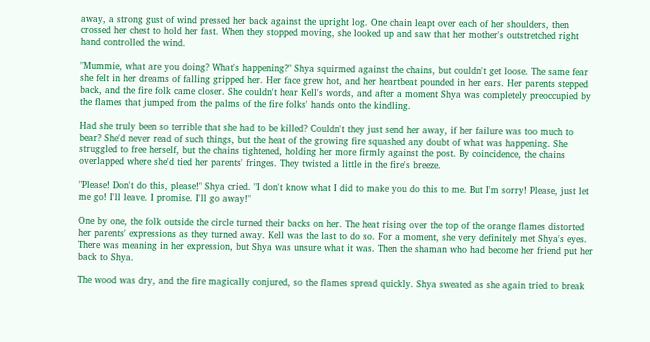away, a strong gust of wind pressed her back against the upright log. One chain leapt over each of her shoulders, then crossed her chest to hold her fast. When they stopped moving, she looked up and saw that her mother's outstretched right hand controlled the wind.

"Mummie, what are you doing? What's happening?" Shya squirmed against the chains, but couldn't get loose. The same fear she felt in her dreams of falling gripped her. Her face grew hot, and her heartbeat pounded in her ears. Her parents stepped back, and the fire folk came closer. She couldn't hear Kell's words, and after a moment Shya was completely preoccupied by the flames that jumped from the palms of the fire folks' hands onto the kindling.

Had she truly been so terrible that she had to be killed? Couldn't they just send her away, if her failure was too much to bear? She'd never read of such things, but the heat of the growing fire squashed any doubt of what was happening. She struggled to free herself, but the chains tightened, holding her more firmly against the post. By coincidence, the chains overlapped where she'd tied her parents' fringes. They twisted a little in the fire's breeze.

"Please! Don't do this, please!" Shya cried. "I don't know what I did to make you do this to me. But I'm sorry! Please, just let me go! I'll leave. I promise. I'll go away!"

One by one, the folk outside the circle turned their backs on her. The heat rising over the top of the orange flames distorted her parents' expressions as they turned away. Kell was the last to do so. For a moment, she very definitely met Shya's eyes. There was meaning in her expression, but Shya was unsure what it was. Then the shaman who had become her friend put her back to Shya.

The wood was dry, and the fire magically conjured, so the flames spread quickly. Shya sweated as she again tried to break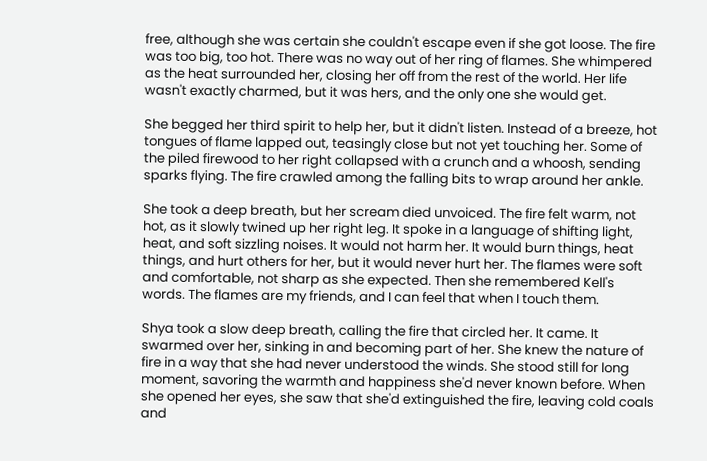free, although she was certain she couldn't escape even if she got loose. The fire was too big, too hot. There was no way out of her ring of flames. She whimpered as the heat surrounded her, closing her off from the rest of the world. Her life wasn't exactly charmed, but it was hers, and the only one she would get.

She begged her third spirit to help her, but it didn't listen. Instead of a breeze, hot tongues of flame lapped out, teasingly close but not yet touching her. Some of the piled firewood to her right collapsed with a crunch and a whoosh, sending sparks flying. The fire crawled among the falling bits to wrap around her ankle.

She took a deep breath, but her scream died unvoiced. The fire felt warm, not hot, as it slowly twined up her right leg. It spoke in a language of shifting light, heat, and soft sizzling noises. It would not harm her. It would burn things, heat things, and hurt others for her, but it would never hurt her. The flames were soft and comfortable, not sharp as she expected. Then she remembered Kell's words. The flames are my friends, and I can feel that when I touch them.

Shya took a slow deep breath, calling the fire that circled her. It came. It swarmed over her, sinking in and becoming part of her. She knew the nature of fire in a way that she had never understood the winds. She stood still for long moment, savoring the warmth and happiness she'd never known before. When she opened her eyes, she saw that she'd extinguished the fire, leaving cold coals and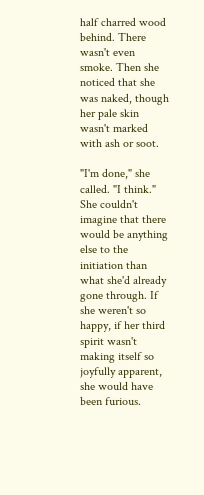half charred wood behind. There wasn't even smoke. Then she noticed that she was naked, though her pale skin wasn't marked with ash or soot.

"I'm done," she called. "I think." She couldn't imagine that there would be anything else to the initiation than what she'd already gone through. If she weren't so happy, if her third spirit wasn't making itself so joyfully apparent, she would have been furious.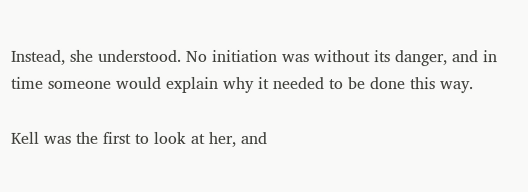Instead, she understood. No initiation was without its danger, and in time someone would explain why it needed to be done this way.

Kell was the first to look at her, and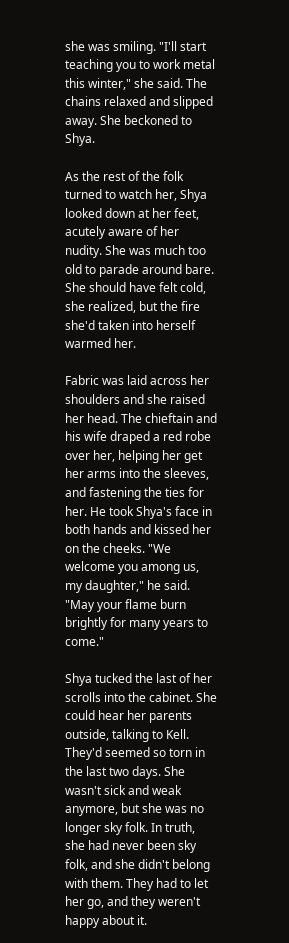she was smiling. "I'll start teaching you to work metal this winter," she said. The chains relaxed and slipped away. She beckoned to Shya.

As the rest of the folk turned to watch her, Shya looked down at her feet, acutely aware of her nudity. She was much too old to parade around bare. She should have felt cold, she realized, but the fire she'd taken into herself warmed her.

Fabric was laid across her shoulders and she raised her head. The chieftain and his wife draped a red robe over her, helping her get her arms into the sleeves, and fastening the ties for her. He took Shya's face in both hands and kissed her on the cheeks. "We welcome you among us, my daughter," he said. "May your flame burn brightly for many years to come."

Shya tucked the last of her scrolls into the cabinet. She could hear her parents outside, talking to Kell. They'd seemed so torn in the last two days. She wasn't sick and weak anymore, but she was no longer sky folk. In truth, she had never been sky folk, and she didn't belong with them. They had to let her go, and they weren't happy about it.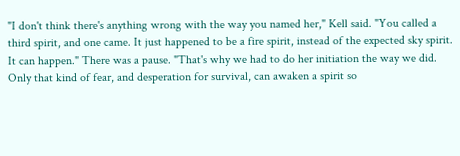"I don't think there's anything wrong with the way you named her," Kell said. "You called a third spirit, and one came. It just happened to be a fire spirit, instead of the expected sky spirit. It can happen." There was a pause. "That's why we had to do her initiation the way we did. Only that kind of fear, and desperation for survival, can awaken a spirit so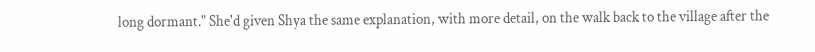long dormant." She'd given Shya the same explanation, with more detail, on the walk back to the village after the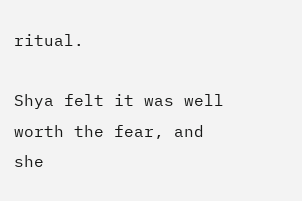ritual.

Shya felt it was well worth the fear, and she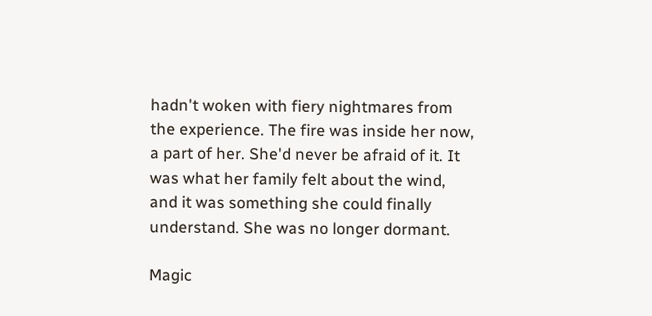hadn't woken with fiery nightmares from the experience. The fire was inside her now, a part of her. She'd never be afraid of it. It was what her family felt about the wind, and it was something she could finally understand. She was no longer dormant.

Magic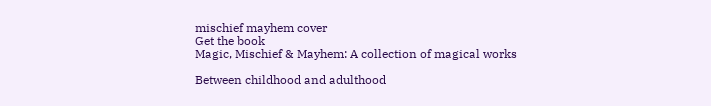mischief mayhem cover
Get the book
Magic, Mischief & Mayhem: A collection of magical works

Between childhood and adulthood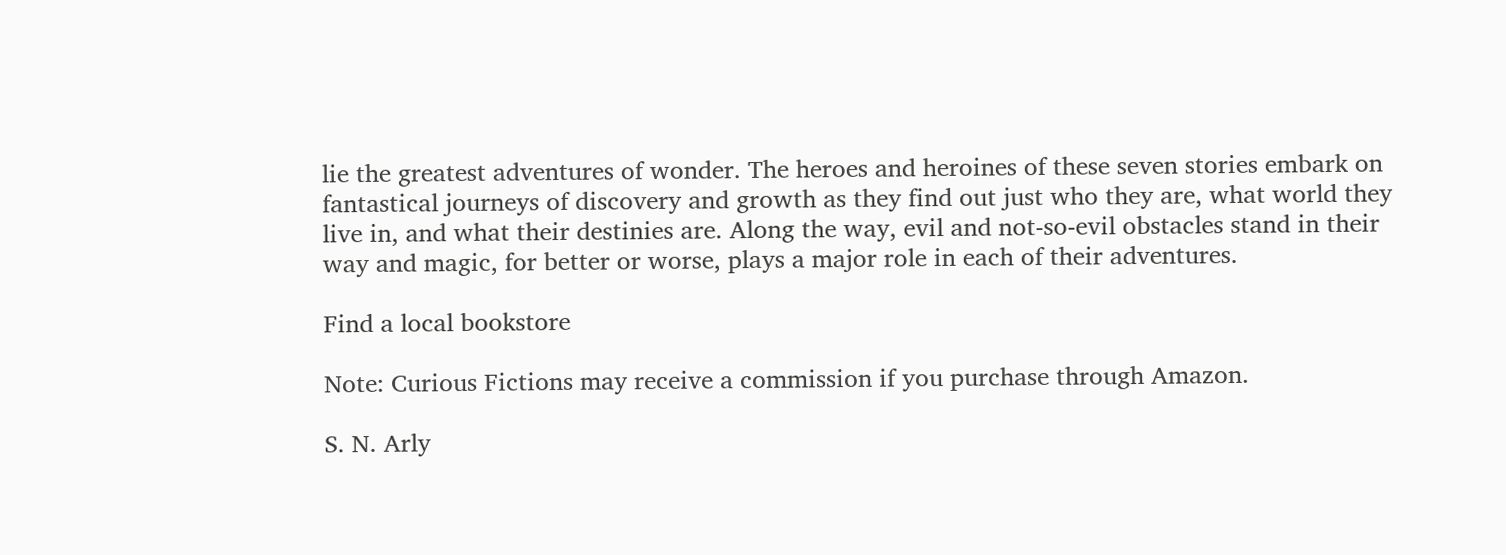lie the greatest adventures of wonder. The heroes and heroines of these seven stories embark on fantastical journeys of discovery and growth as they find out just who they are, what world they live in, and what their destinies are. Along the way, evil and not-so-evil obstacles stand in their way and magic, for better or worse, plays a major role in each of their adventures.

Find a local bookstore

Note: Curious Fictions may receive a commission if you purchase through Amazon.

S. N. Arly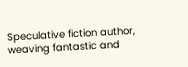Speculative fiction author, weaving fantastic and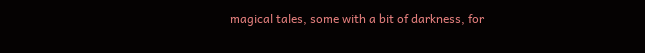magical tales, some with a bit of darkness, for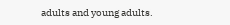adults and young adults.